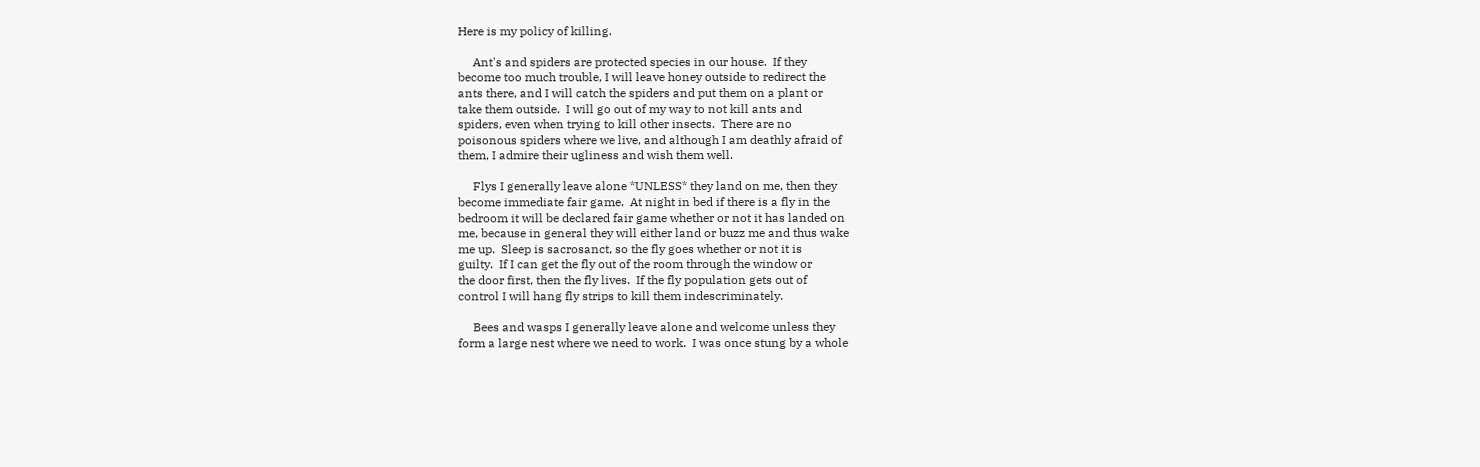Here is my policy of killing.

     Ant's and spiders are protected species in our house.  If they
become too much trouble, I will leave honey outside to redirect the
ants there, and I will catch the spiders and put them on a plant or
take them outside.  I will go out of my way to not kill ants and
spiders, even when trying to kill other insects.  There are no
poisonous spiders where we live, and although I am deathly afraid of
them, I admire their ugliness and wish them well.

     Flys I generally leave alone *UNLESS* they land on me, then they
become immediate fair game.  At night in bed if there is a fly in the
bedroom it will be declared fair game whether or not it has landed on
me, because in general they will either land or buzz me and thus wake
me up.  Sleep is sacrosanct, so the fly goes whether or not it is
guilty.  If I can get the fly out of the room through the window or
the door first, then the fly lives.  If the fly population gets out of
control I will hang fly strips to kill them indescriminately.

     Bees and wasps I generally leave alone and welcome unless they
form a large nest where we need to work.  I was once stung by a whole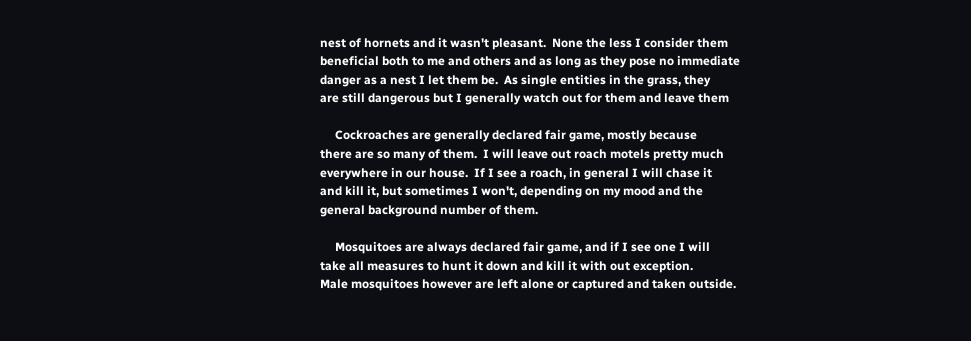nest of hornets and it wasn't pleasant.  None the less I consider them
beneficial both to me and others and as long as they pose no immediate
danger as a nest I let them be.  As single entities in the grass, they
are still dangerous but I generally watch out for them and leave them

     Cockroaches are generally declared fair game, mostly because
there are so many of them.  I will leave out roach motels pretty much
everywhere in our house.  If I see a roach, in general I will chase it
and kill it, but sometimes I won't, depending on my mood and the
general background number of them.

     Mosquitoes are always declared fair game, and if I see one I will
take all measures to hunt it down and kill it with out exception.
Male mosquitoes however are left alone or captured and taken outside.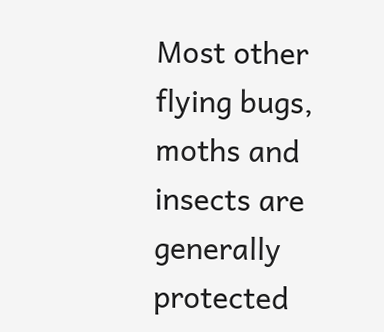Most other flying bugs, moths and insects are generally protected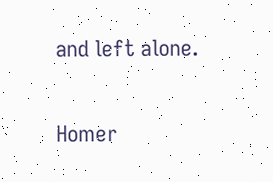and left alone.


Homer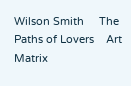Wilson Smith     The Paths of Lovers    Art Matrix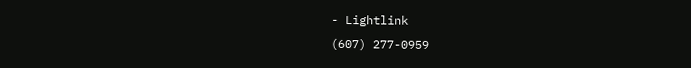- Lightlink
(607) 277-0959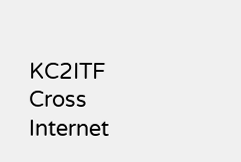KC2ITF        Cross            Internet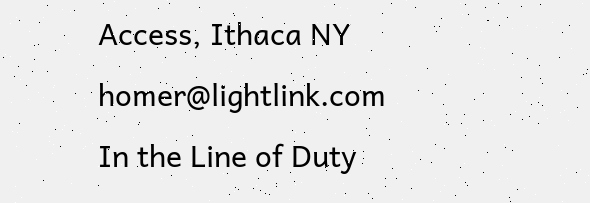Access, Ithaca NY
homer@lightlink.com    In the Line of Duty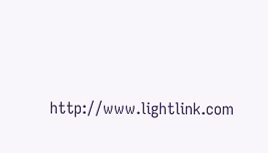http://www.lightlink.com